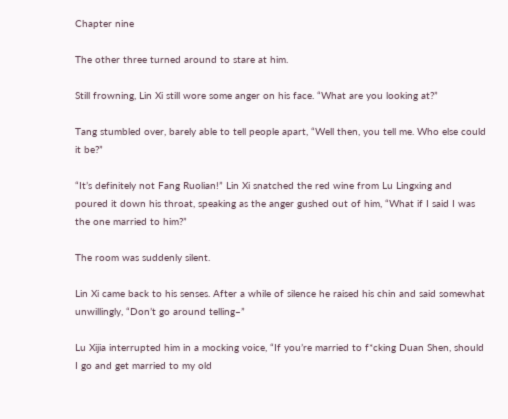Chapter nine

The other three turned around to stare at him.

Still frowning, Lin Xi still wore some anger on his face. “What are you looking at?”

Tang stumbled over, barely able to tell people apart, “Well then, you tell me. Who else could it be?”

“It’s definitely not Fang Ruolian!” Lin Xi snatched the red wine from Lu Lingxing and poured it down his throat, speaking as the anger gushed out of him, “What if I said I was the one married to him?”

The room was suddenly silent.

Lin Xi came back to his senses. After a while of silence he raised his chin and said somewhat unwillingly, “Don’t go around telling–”

Lu Xijia interrupted him in a mocking voice, “If you’re married to f*cking Duan Shen, should I go and get married to my old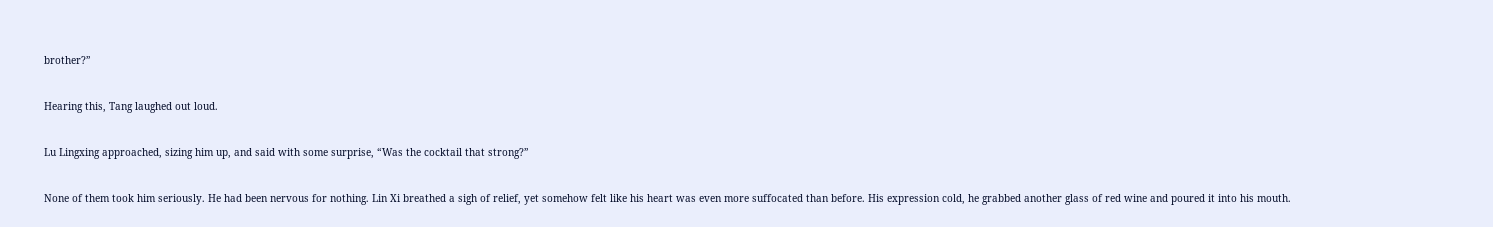brother?”

Hearing this, Tang laughed out loud.

Lu Lingxing approached, sizing him up, and said with some surprise, “Was the cocktail that strong?”

None of them took him seriously. He had been nervous for nothing. Lin Xi breathed a sigh of relief, yet somehow felt like his heart was even more suffocated than before. His expression cold, he grabbed another glass of red wine and poured it into his mouth.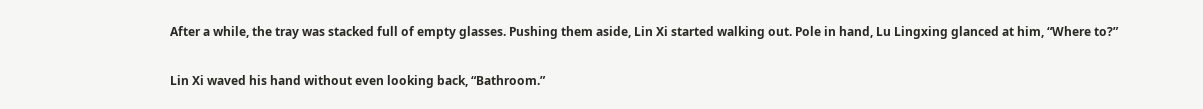After a while, the tray was stacked full of empty glasses. Pushing them aside, Lin Xi started walking out. Pole in hand, Lu Lingxing glanced at him, “Where to?”

Lin Xi waved his hand without even looking back, “Bathroom.”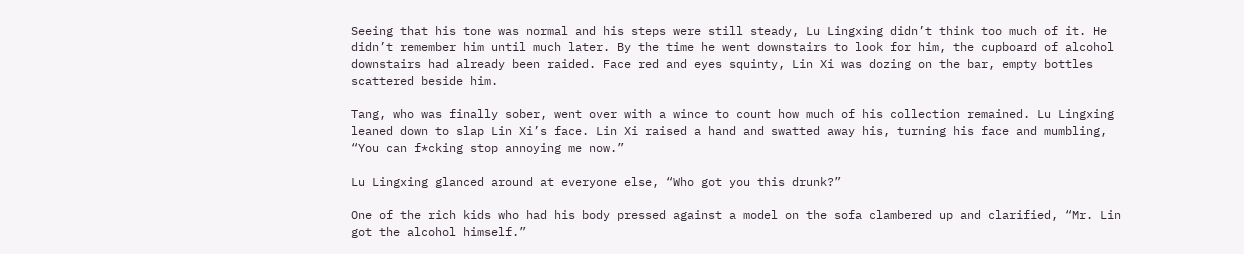Seeing that his tone was normal and his steps were still steady, Lu Lingxing didn’t think too much of it. He didn’t remember him until much later. By the time he went downstairs to look for him, the cupboard of alcohol downstairs had already been raided. Face red and eyes squinty, Lin Xi was dozing on the bar, empty bottles scattered beside him.

Tang, who was finally sober, went over with a wince to count how much of his collection remained. Lu Lingxing leaned down to slap Lin Xi’s face. Lin Xi raised a hand and swatted away his, turning his face and mumbling, “You can f*cking stop annoying me now.”

Lu Lingxing glanced around at everyone else, “Who got you this drunk?”

One of the rich kids who had his body pressed against a model on the sofa clambered up and clarified, “Mr. Lin got the alcohol himself.”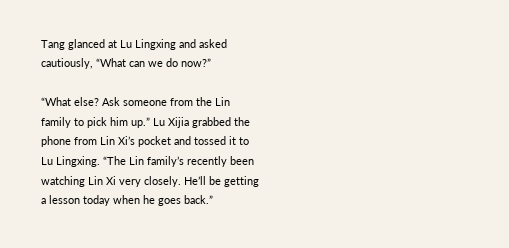Tang glanced at Lu Lingxing and asked cautiously, “What can we do now?”

“What else? Ask someone from the Lin family to pick him up.” Lu Xijia grabbed the phone from Lin Xi’s pocket and tossed it to Lu Lingxing. “The Lin family’s recently been watching Lin Xi very closely. He’ll be getting a lesson today when he goes back.”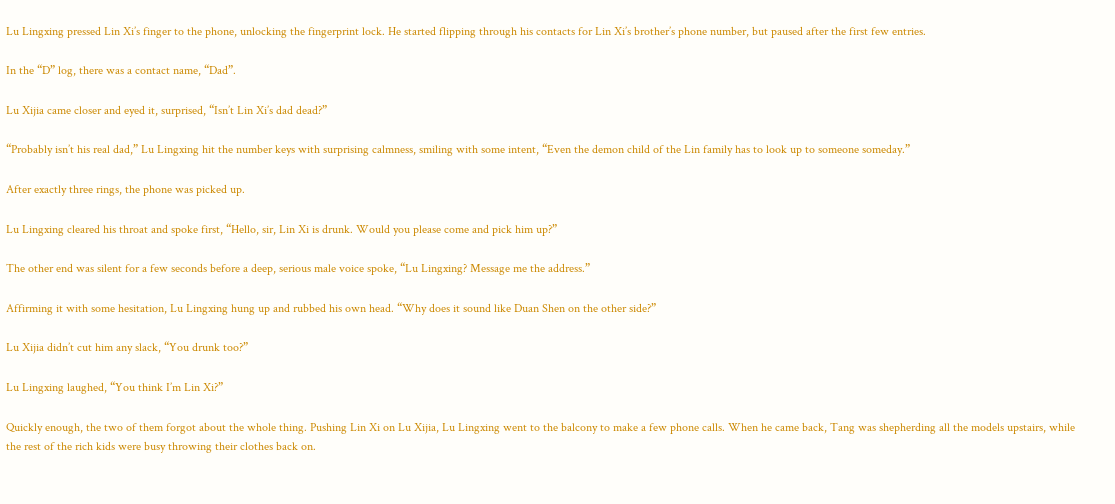Lu Lingxing pressed Lin Xi’s finger to the phone, unlocking the fingerprint lock. He started flipping through his contacts for Lin Xi’s brother’s phone number, but paused after the first few entries.

In the “D” log, there was a contact name, “Dad”.

Lu Xijia came closer and eyed it, surprised, “Isn’t Lin Xi’s dad dead?”

“Probably isn’t his real dad,” Lu Lingxing hit the number keys with surprising calmness, smiling with some intent, “Even the demon child of the Lin family has to look up to someone someday.”

After exactly three rings, the phone was picked up.

Lu Lingxing cleared his throat and spoke first, “Hello, sir, Lin Xi is drunk. Would you please come and pick him up?”

The other end was silent for a few seconds before a deep, serious male voice spoke, “Lu Lingxing? Message me the address.”

Affirming it with some hesitation, Lu Lingxing hung up and rubbed his own head. “Why does it sound like Duan Shen on the other side?”

Lu Xijia didn’t cut him any slack, “You drunk too?”

Lu Lingxing laughed, “You think I’m Lin Xi?”

Quickly enough, the two of them forgot about the whole thing. Pushing Lin Xi on Lu Xijia, Lu Lingxing went to the balcony to make a few phone calls. When he came back, Tang was shepherding all the models upstairs, while the rest of the rich kids were busy throwing their clothes back on.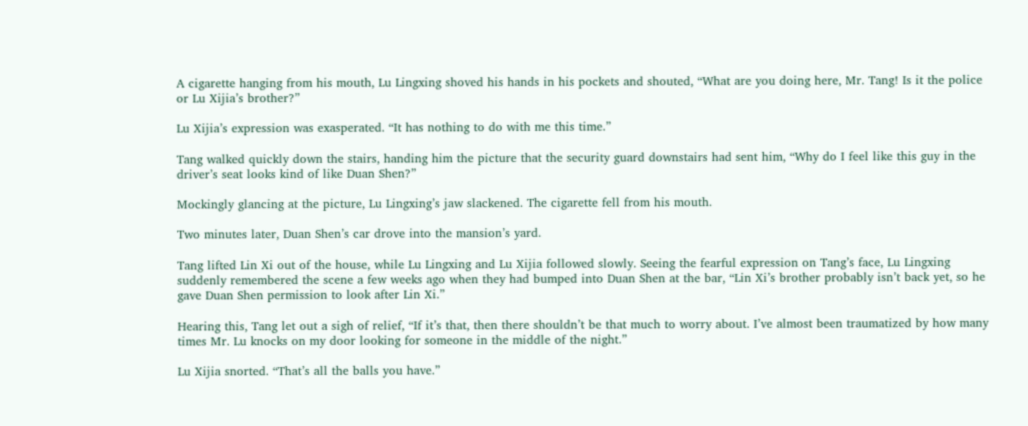A cigarette hanging from his mouth, Lu Lingxing shoved his hands in his pockets and shouted, “What are you doing here, Mr. Tang! Is it the police or Lu Xijia’s brother?”

Lu Xijia’s expression was exasperated. “It has nothing to do with me this time.”

Tang walked quickly down the stairs, handing him the picture that the security guard downstairs had sent him, “Why do I feel like this guy in the driver’s seat looks kind of like Duan Shen?”

Mockingly glancing at the picture, Lu Lingxing’s jaw slackened. The cigarette fell from his mouth.

Two minutes later, Duan Shen’s car drove into the mansion’s yard.

Tang lifted Lin Xi out of the house, while Lu Lingxing and Lu Xijia followed slowly. Seeing the fearful expression on Tang’s face, Lu Lingxing suddenly remembered the scene a few weeks ago when they had bumped into Duan Shen at the bar, “Lin Xi’s brother probably isn’t back yet, so he gave Duan Shen permission to look after Lin Xi.”

Hearing this, Tang let out a sigh of relief, “If it’s that, then there shouldn’t be that much to worry about. I’ve almost been traumatized by how many times Mr. Lu knocks on my door looking for someone in the middle of the night.”

Lu Xijia snorted. “That’s all the balls you have.”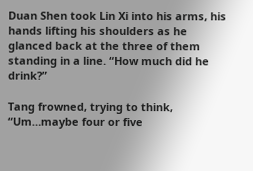Duan Shen took Lin Xi into his arms, his hands lifting his shoulders as he glanced back at the three of them standing in a line. “How much did he drink?”

Tang frowned, trying to think, “Um…maybe four or five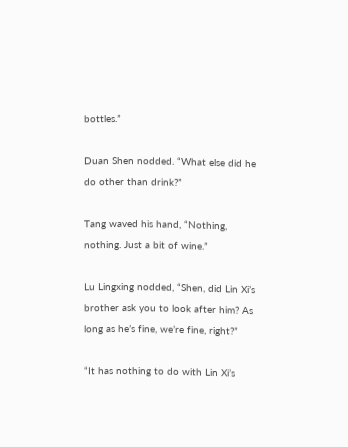bottles.”

Duan Shen nodded. “What else did he do other than drink?”

Tang waved his hand, “Nothing, nothing. Just a bit of wine.”

Lu Lingxing nodded, “Shen, did Lin Xi’s brother ask you to look after him? As long as he’s fine, we’re fine, right?”

“It has nothing to do with Lin Xi’s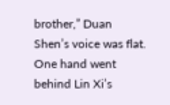brother,” Duan Shen’s voice was flat. One hand went behind Lin Xi’s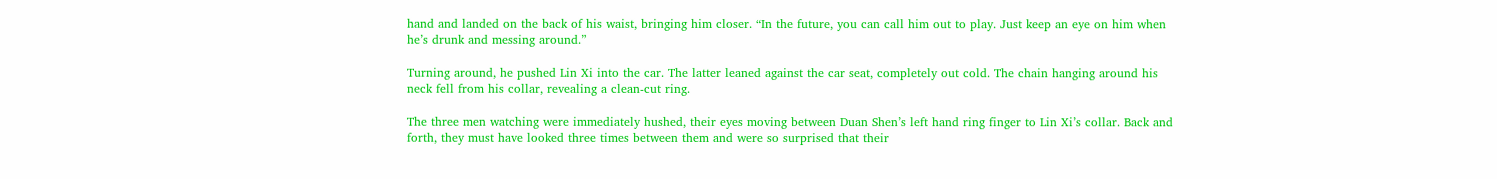hand and landed on the back of his waist, bringing him closer. “In the future, you can call him out to play. Just keep an eye on him when he’s drunk and messing around.”

Turning around, he pushed Lin Xi into the car. The latter leaned against the car seat, completely out cold. The chain hanging around his neck fell from his collar, revealing a clean-cut ring.

The three men watching were immediately hushed, their eyes moving between Duan Shen’s left hand ring finger to Lin Xi’s collar. Back and forth, they must have looked three times between them and were so surprised that their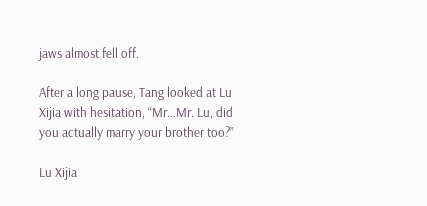jaws almost fell off.

After a long pause, Tang looked at Lu Xijia with hesitation, “Mr…Mr. Lu, did you actually marry your brother too?”

Lu Xijia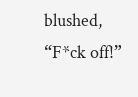blushed, “F*ck off!”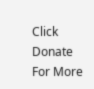Click Donate For More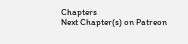Chapters
Next Chapter(s) on Patreon